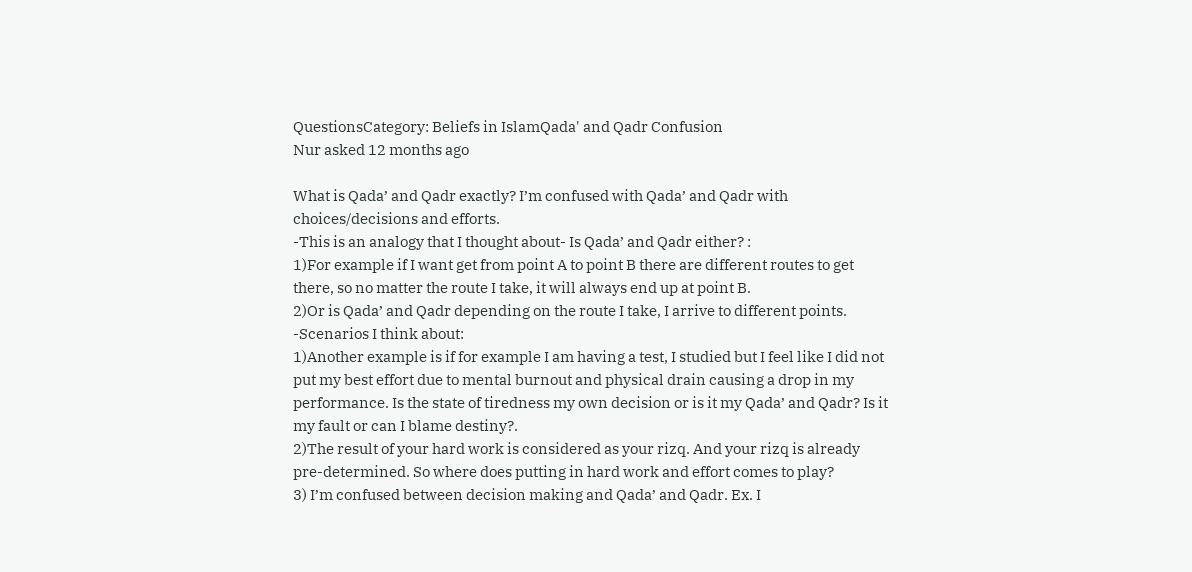QuestionsCategory: Beliefs in IslamQada' and Qadr Confusion
Nur asked 12 months ago

What is Qada’ and Qadr exactly? I’m confused with Qada’ and Qadr with choices/decisions and efforts.
-This is an analogy that I thought about- Is Qada’ and Qadr either? :
1)For example if I want get from point A to point B there are different routes to get there, so no matter the route I take, it will always end up at point B.
2)Or is Qada’ and Qadr depending on the route I take, I arrive to different points.
-Scenarios I think about:
1)Another example is if for example I am having a test, I studied but I feel like I did not put my best effort due to mental burnout and physical drain causing a drop in my performance. Is the state of tiredness my own decision or is it my Qada’ and Qadr? Is it my fault or can I blame destiny?.
2)The result of your hard work is considered as your rizq. And your rizq is already pre-determined. So where does putting in hard work and effort comes to play?
3) I’m confused between decision making and Qada’ and Qadr. Ex. I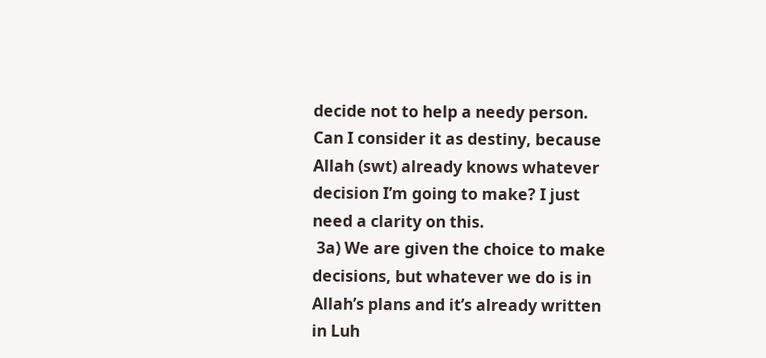decide not to help a needy person. Can I consider it as destiny, because Allah (swt) already knows whatever decision I’m going to make? I just need a clarity on this.
 3a) We are given the choice to make decisions, but whatever we do is in Allah’s plans and it’s already written in Luh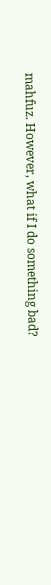mahfuz. However, what if I do something bad?